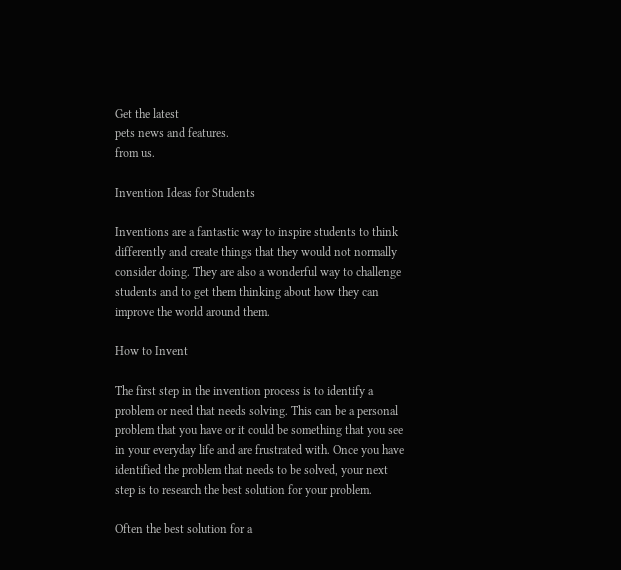Get the latest
pets news and features.
from us.

Invention Ideas for Students

Inventions are a fantastic way to inspire students to think differently and create things that they would not normally consider doing. They are also a wonderful way to challenge students and to get them thinking about how they can improve the world around them.

How to Invent

The first step in the invention process is to identify a problem or need that needs solving. This can be a personal problem that you have or it could be something that you see in your everyday life and are frustrated with. Once you have identified the problem that needs to be solved, your next step is to research the best solution for your problem.

Often the best solution for a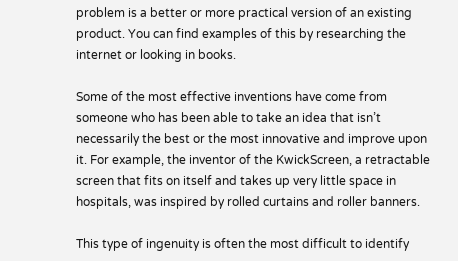problem is a better or more practical version of an existing product. You can find examples of this by researching the internet or looking in books.

Some of the most effective inventions have come from someone who has been able to take an idea that isn’t necessarily the best or the most innovative and improve upon it. For example, the inventor of the KwickScreen, a retractable screen that fits on itself and takes up very little space in hospitals, was inspired by rolled curtains and roller banners.

This type of ingenuity is often the most difficult to identify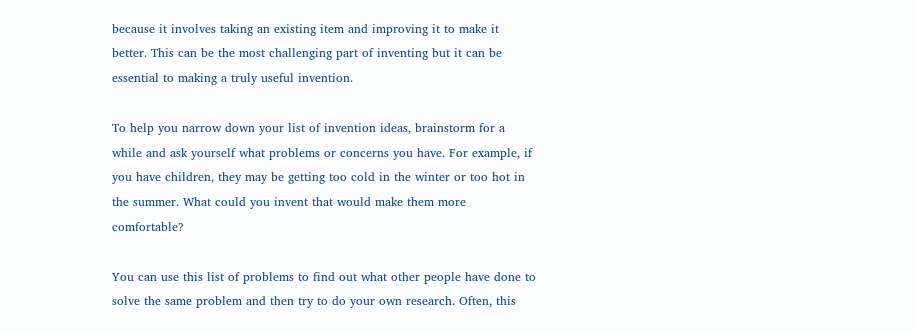because it involves taking an existing item and improving it to make it better. This can be the most challenging part of inventing but it can be essential to making a truly useful invention.

To help you narrow down your list of invention ideas, brainstorm for a while and ask yourself what problems or concerns you have. For example, if you have children, they may be getting too cold in the winter or too hot in the summer. What could you invent that would make them more comfortable?

You can use this list of problems to find out what other people have done to solve the same problem and then try to do your own research. Often, this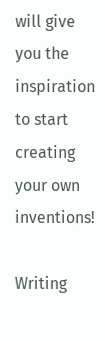will give you the inspiration to start creating your own inventions!

Writing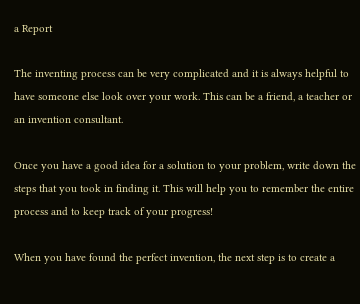a Report

The inventing process can be very complicated and it is always helpful to have someone else look over your work. This can be a friend, a teacher or an invention consultant.

Once you have a good idea for a solution to your problem, write down the steps that you took in finding it. This will help you to remember the entire process and to keep track of your progress!

When you have found the perfect invention, the next step is to create a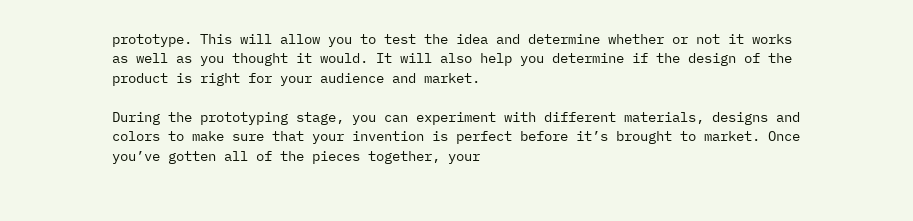prototype. This will allow you to test the idea and determine whether or not it works as well as you thought it would. It will also help you determine if the design of the product is right for your audience and market.

During the prototyping stage, you can experiment with different materials, designs and colors to make sure that your invention is perfect before it’s brought to market. Once you’ve gotten all of the pieces together, your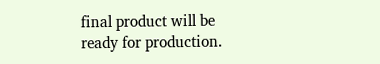final product will be ready for production.